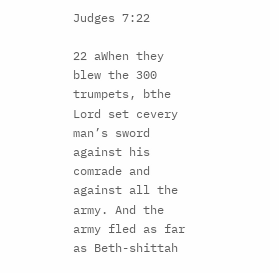Judges 7:22

22 aWhen they blew the 300 trumpets, bthe Lord set cevery man’s sword against his comrade and against all the army. And the army fled as far as Beth-shittah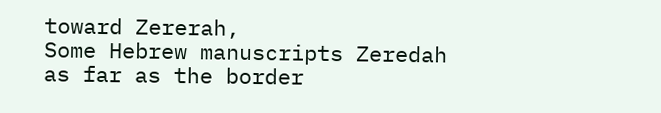toward Zererah,
Some Hebrew manuscripts Zeredah
as far as the border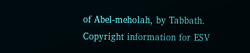of Abel-meholah, by Tabbath.
Copyright information for ESV